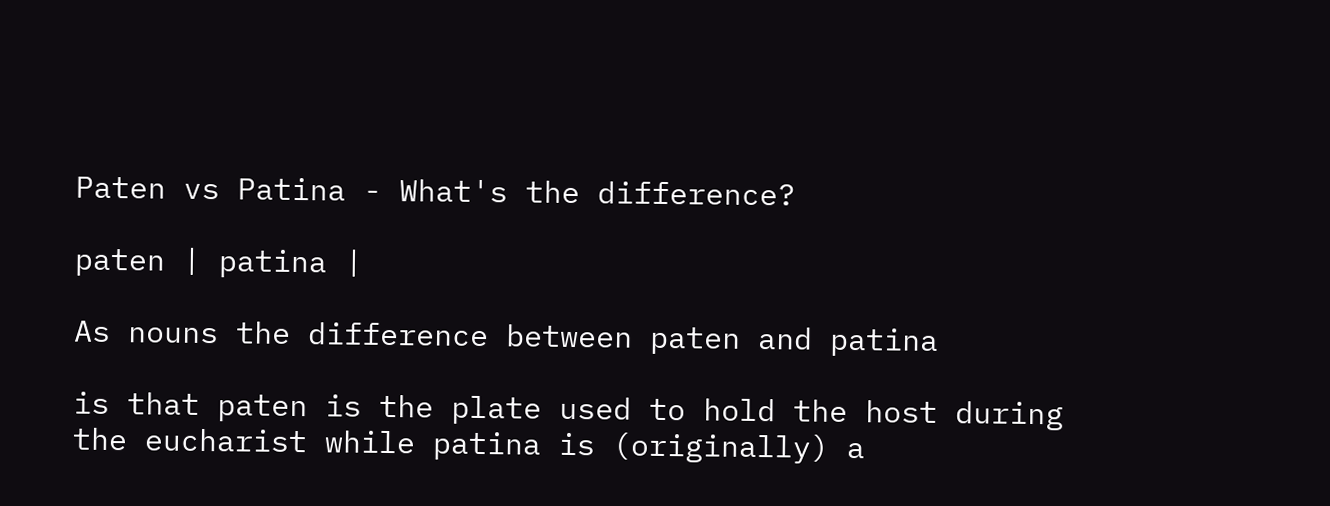Paten vs Patina - What's the difference?

paten | patina |

As nouns the difference between paten and patina

is that paten is the plate used to hold the host during the eucharist while patina is (originally) a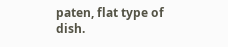paten, flat type of dish.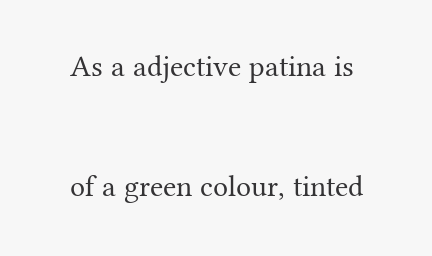As a adjective patina is

of a green colour, tinted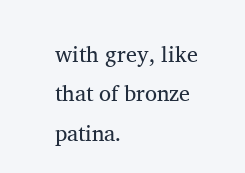with grey, like that of bronze patina.